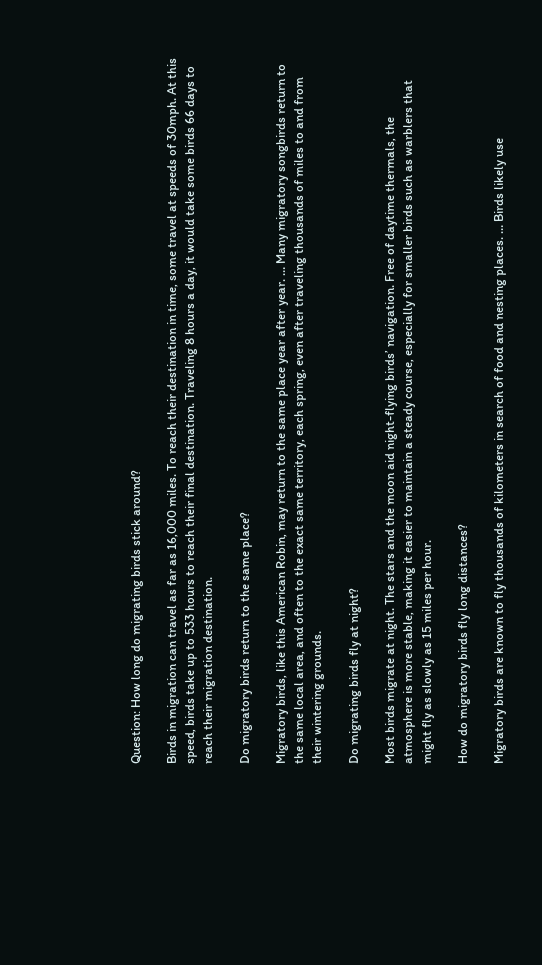Question: How long do migrating birds stick around?

Birds in migration can travel as far as 16,000 miles. To reach their destination in time, some travel at speeds of 30mph. At this speed, birds take up to 533 hours to reach their final destination. Traveling 8 hours a day, it would take some birds 66 days to reach their migration destination.

Do migratory birds return to the same place?

Migratory birds, like this American Robin, may return to the same place year after year. … Many migratory songbirds return to the same local area, and often to the exact same territory, each spring, even after traveling thousands of miles to and from their wintering grounds.

Do migrating birds fly at night?

Most birds migrate at night. The stars and the moon aid night-flying birds’ navigation. Free of daytime thermals, the atmosphere is more stable, making it easier to maintain a steady course, especially for smaller birds such as warblers that might fly as slowly as 15 miles per hour.

How do migratory birds fly long distances?

Migratory birds are known to fly thousands of kilometers in search of food and nesting places. … Birds likely use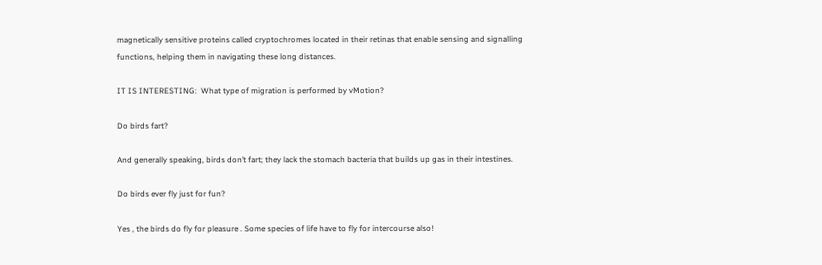magnetically sensitive proteins called cryptochromes located in their retinas that enable sensing and signalling functions, helping them in navigating these long distances.

IT IS INTERESTING:  What type of migration is performed by vMotion?

Do birds fart?

And generally speaking, birds don’t fart; they lack the stomach bacteria that builds up gas in their intestines.

Do birds ever fly just for fun?

Yes , the birds do fly for pleasure . Some species of life have to fly for intercourse also!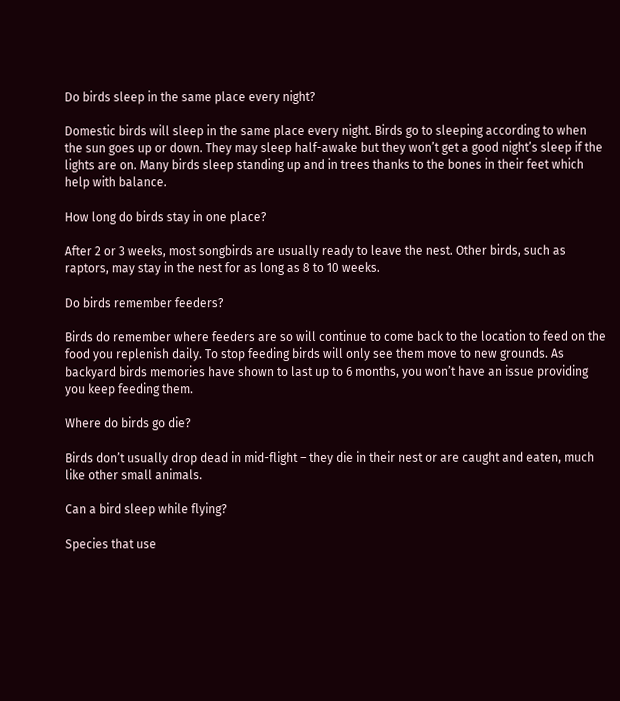Do birds sleep in the same place every night?

Domestic birds will sleep in the same place every night. Birds go to sleeping according to when the sun goes up or down. They may sleep half-awake but they won’t get a good night’s sleep if the lights are on. Many birds sleep standing up and in trees thanks to the bones in their feet which help with balance.

How long do birds stay in one place?

After 2 or 3 weeks, most songbirds are usually ready to leave the nest. Other birds, such as raptors, may stay in the nest for as long as 8 to 10 weeks.

Do birds remember feeders?

Birds do remember where feeders are so will continue to come back to the location to feed on the food you replenish daily. To stop feeding birds will only see them move to new grounds. As backyard birds memories have shown to last up to 6 months, you won’t have an issue providing you keep feeding them.

Where do birds go die?

Birds don’t usually drop dead in mid-flight – they die in their nest or are caught and eaten, much like other small animals.

Can a bird sleep while flying?

Species that use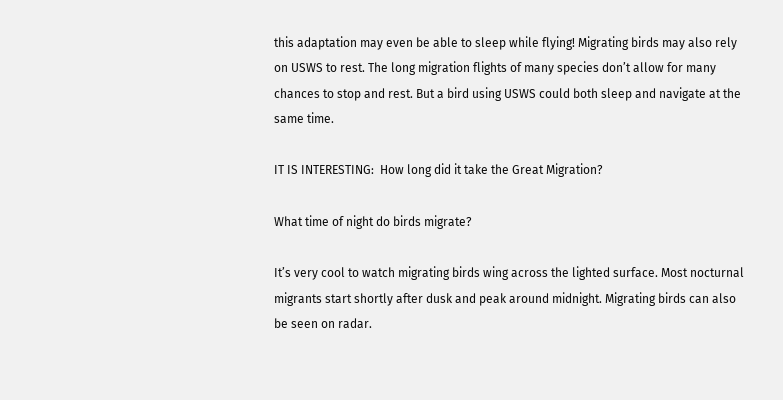this adaptation may even be able to sleep while flying! Migrating birds may also rely on USWS to rest. The long migration flights of many species don’t allow for many chances to stop and rest. But a bird using USWS could both sleep and navigate at the same time.

IT IS INTERESTING:  How long did it take the Great Migration?

What time of night do birds migrate?

It’s very cool to watch migrating birds wing across the lighted surface. Most nocturnal migrants start shortly after dusk and peak around midnight. Migrating birds can also be seen on radar.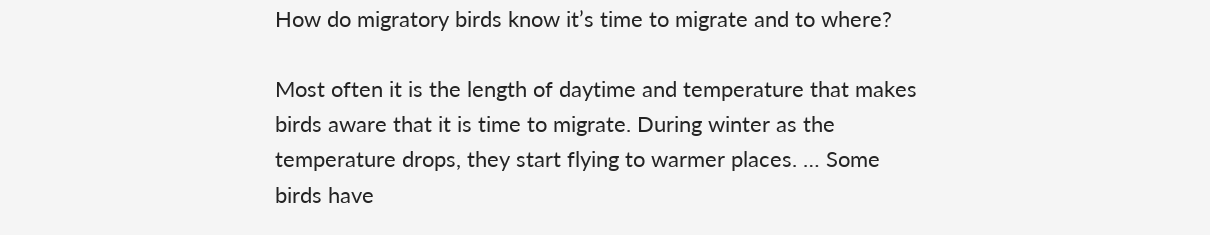How do migratory birds know it’s time to migrate and to where?

Most often it is the length of daytime and temperature that makes birds aware that it is time to migrate. During winter as the temperature drops, they start flying to warmer places. … Some birds have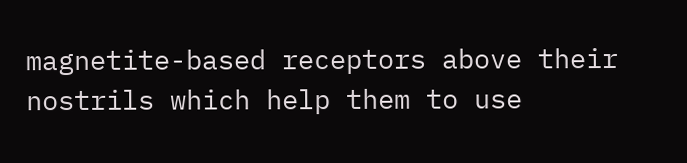magnetite-based receptors above their nostrils which help them to use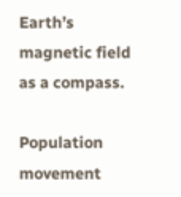Earth’s magnetic field as a compass.

Population movement